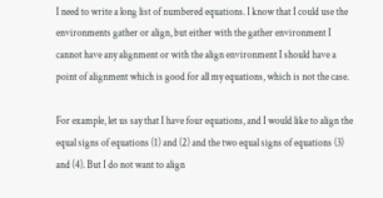I need to write a long list of numbered equations. I know that I could use the environments gather or align, but either with the gather environment I cannot have any alignment or with the align environment I should have a point of alignment which is good for all my equations, which is not the case.

For example, let us say that I have four equations, and I would like to align the equal signs of equations (1) and (2) and the two equal signs of equations (3) and (4). But I do not want to align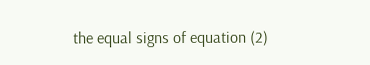the equal signs of equation (2)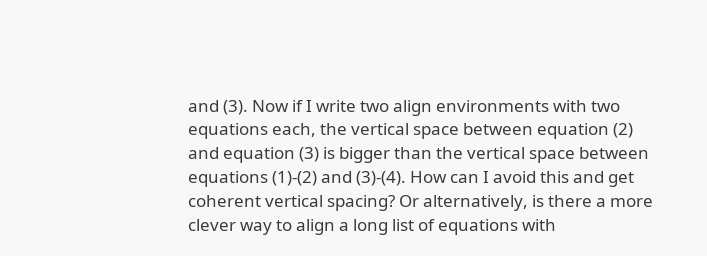and (3). Now if I write two align environments with two equations each, the vertical space between equation (2) and equation (3) is bigger than the vertical space between equations (1)-(2) and (3)-(4). How can I avoid this and get coherent vertical spacing? Or alternatively, is there a more clever way to align a long list of equations with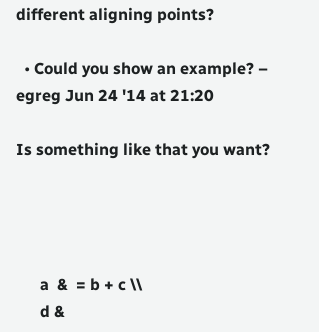different aligning points?

  • Could you show an example? – egreg Jun 24 '14 at 21:20

Is something like that you want?




      a  &  = b + c \\
      d &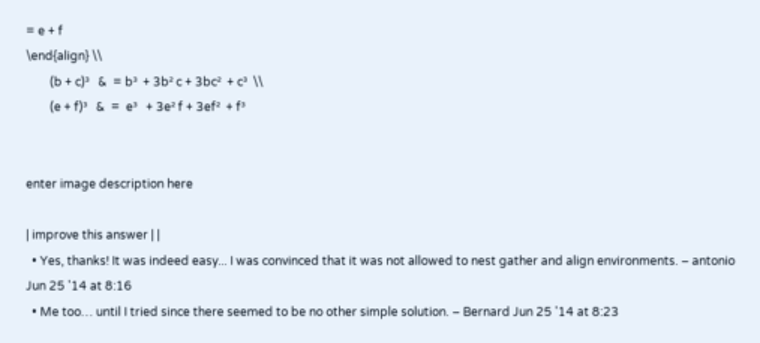= e + f
\end{align} \\
        (b + c)³   &  = b³  + 3b² c + 3bc²  + c³  \\
        (e + f)³   &  =  e³   + 3e² f + 3ef²  + f³


enter image description here

| improve this answer | |
  • Yes, thanks! It was indeed easy... I was convinced that it was not allowed to nest gather and align environments. – antonio Jun 25 '14 at 8:16
  • Me too… until I tried since there seemed to be no other simple solution. – Bernard Jun 25 '14 at 8:23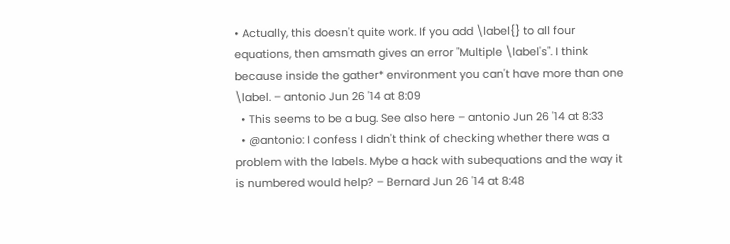• Actually, this doesn't quite work. If you add \label{} to all four equations, then amsmath gives an error "Multiple \label's". I think because inside the gather* environment you can't have more than one \label. – antonio Jun 26 '14 at 8:09
  • This seems to be a bug. See also here – antonio Jun 26 '14 at 8:33
  • @antonio: I confess I didn't think of checking whether there was a problem with the labels. Mybe a hack with subequations and the way it is numbered would help? – Bernard Jun 26 '14 at 8:48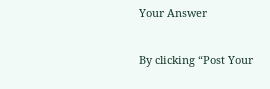Your Answer

By clicking “Post Your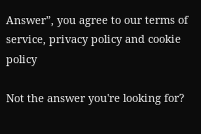Answer”, you agree to our terms of service, privacy policy and cookie policy

Not the answer you're looking for?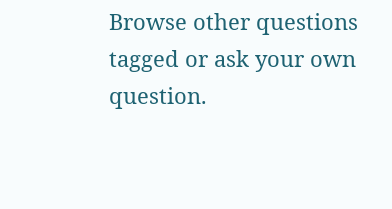Browse other questions tagged or ask your own question.